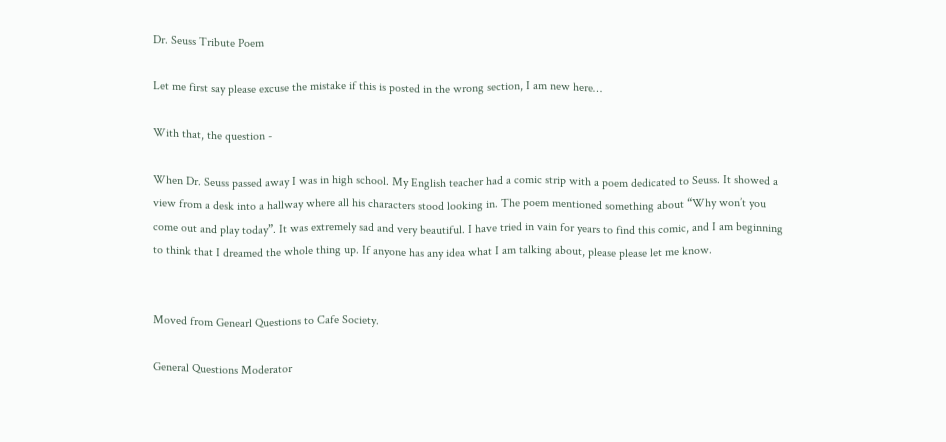Dr. Seuss Tribute Poem

Let me first say please excuse the mistake if this is posted in the wrong section, I am new here…

With that, the question -

When Dr. Seuss passed away I was in high school. My English teacher had a comic strip with a poem dedicated to Seuss. It showed a view from a desk into a hallway where all his characters stood looking in. The poem mentioned something about “Why won’t you come out and play today”. It was extremely sad and very beautiful. I have tried in vain for years to find this comic, and I am beginning to think that I dreamed the whole thing up. If anyone has any idea what I am talking about, please please let me know.


Moved from Genearl Questions to Cafe Society.

General Questions Moderator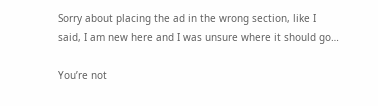Sorry about placing the ad in the wrong section, like I said, I am new here and I was unsure where it should go…

You’re not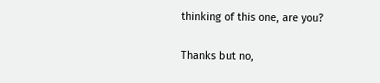thinking of this one, are you?

Thanks but no,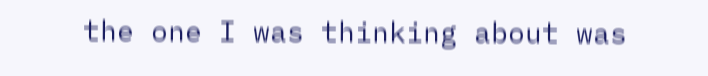the one I was thinking about was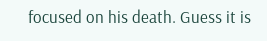focused on his death. Guess it is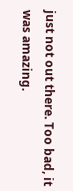just not out there. Too bad, it was amazing.